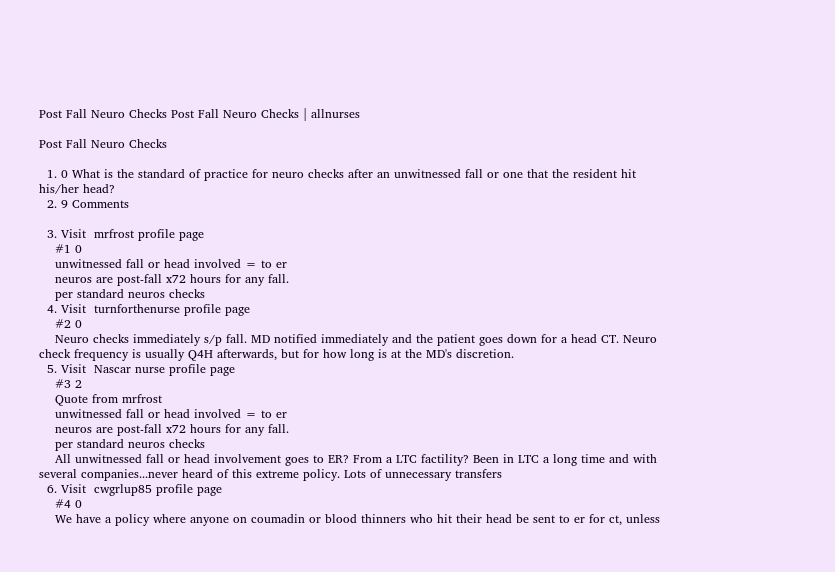Post Fall Neuro Checks Post Fall Neuro Checks | allnurses

Post Fall Neuro Checks

  1. 0 What is the standard of practice for neuro checks after an unwitnessed fall or one that the resident hit his/her head?
  2. 9 Comments

  3. Visit  mrfrost profile page
    #1 0
    unwitnessed fall or head involved = to er
    neuros are post-fall x72 hours for any fall.
    per standard neuros checks
  4. Visit  turnforthenurse profile page
    #2 0
    Neuro checks immediately s/p fall. MD notified immediately and the patient goes down for a head CT. Neuro check frequency is usually Q4H afterwards, but for how long is at the MD's discretion.
  5. Visit  Nascar nurse profile page
    #3 2
    Quote from mrfrost
    unwitnessed fall or head involved = to er
    neuros are post-fall x72 hours for any fall.
    per standard neuros checks
    All unwitnessed fall or head involvement goes to ER? From a LTC factility? Been in LTC a long time and with several companies...never heard of this extreme policy. Lots of unnecessary transfers
  6. Visit  cwgrlup85 profile page
    #4 0
    We have a policy where anyone on coumadin or blood thinners who hit their head be sent to er for ct, unless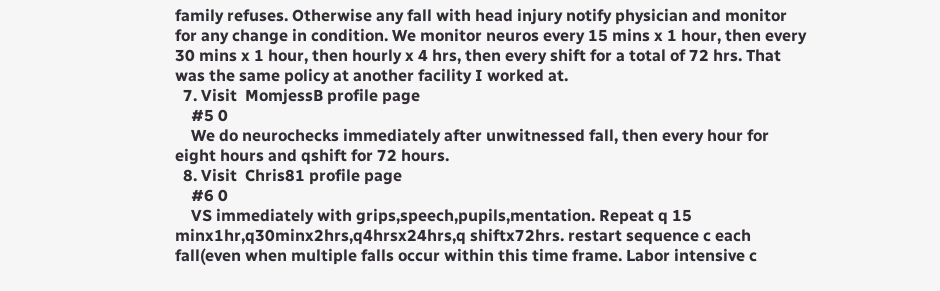family refuses. Otherwise any fall with head injury notify physician and monitor for any change in condition. We monitor neuros every 15 mins x 1 hour, then every 30 mins x 1 hour, then hourly x 4 hrs, then every shift for a total of 72 hrs. That was the same policy at another facility I worked at.
  7. Visit  MomjessB profile page
    #5 0
    We do neurochecks immediately after unwitnessed fall, then every hour for eight hours and qshift for 72 hours.
  8. Visit  Chris81 profile page
    #6 0
    VS immediately with grips,speech,pupils,mentation. Repeat q 15 minx1hr,q30minx2hrs,q4hrsx24hrs,q shiftx72hrs. restart sequence c each fall(even when multiple falls occur within this time frame. Labor intensive c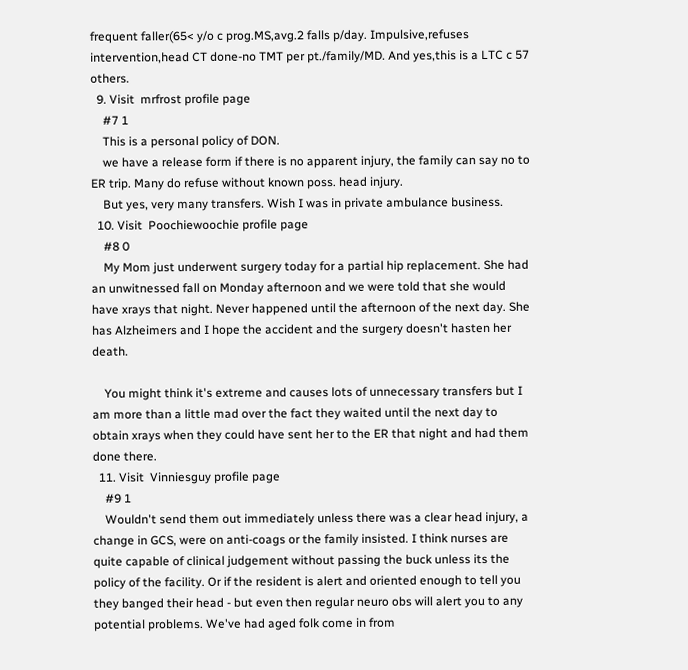frequent faller(65< y/o c prog.MS,avg.2 falls p/day. Impulsive,refuses intervention,head CT done-no TMT per pt./family/MD. And yes,this is a LTC c 57 others.
  9. Visit  mrfrost profile page
    #7 1
    This is a personal policy of DON.
    we have a release form if there is no apparent injury, the family can say no to ER trip. Many do refuse without known poss. head injury.
    But yes, very many transfers. Wish I was in private ambulance business.
  10. Visit  Poochiewoochie profile page
    #8 0
    My Mom just underwent surgery today for a partial hip replacement. She had an unwitnessed fall on Monday afternoon and we were told that she would have xrays that night. Never happened until the afternoon of the next day. She has Alzheimers and I hope the accident and the surgery doesn't hasten her death.

    You might think it's extreme and causes lots of unnecessary transfers but I am more than a little mad over the fact they waited until the next day to obtain xrays when they could have sent her to the ER that night and had them done there.
  11. Visit  Vinniesguy profile page
    #9 1
    Wouldn't send them out immediately unless there was a clear head injury, a change in GCS, were on anti-coags or the family insisted. I think nurses are quite capable of clinical judgement without passing the buck unless its the policy of the facility. Or if the resident is alert and oriented enough to tell you they banged their head - but even then regular neuro obs will alert you to any potential problems. We've had aged folk come in from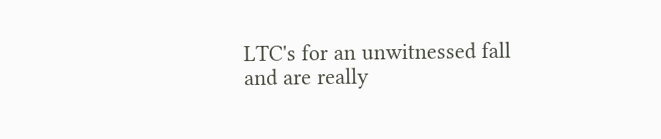LTC's for an unwitnessed fall and are really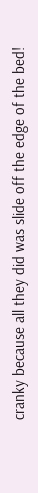cranky because all they did was slide off the edge of the bed!